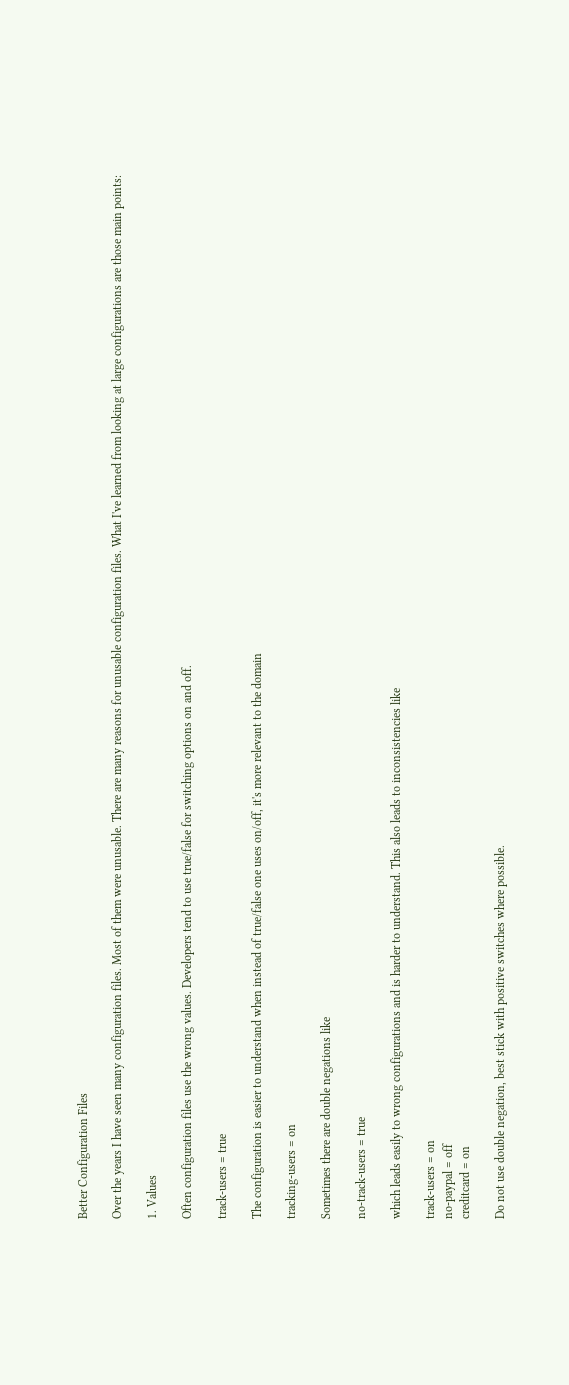Better Configuration Files

Over the years I have seen many configuration files. Most of them were unusable. There are many reasons for unusable configuration files. What I've learned from looking at large configurations are those main points:

1. Values

Often configuration files use the wrong values. Developers tend to use true/false for switching options on and off.

track-users = true

The configuration is easier to understand when instead of true/false one uses on/off, it's more relevant to the domain

tracking-users = on

Sometimes there are double negations like

no-track-users = true

which leads easily to wrong configurations and is harder to understand. This also leads to inconsistencies like

track-users = on
no-paypal = off
creditcard = on

Do not use double negation, best stick with positive switches where possible.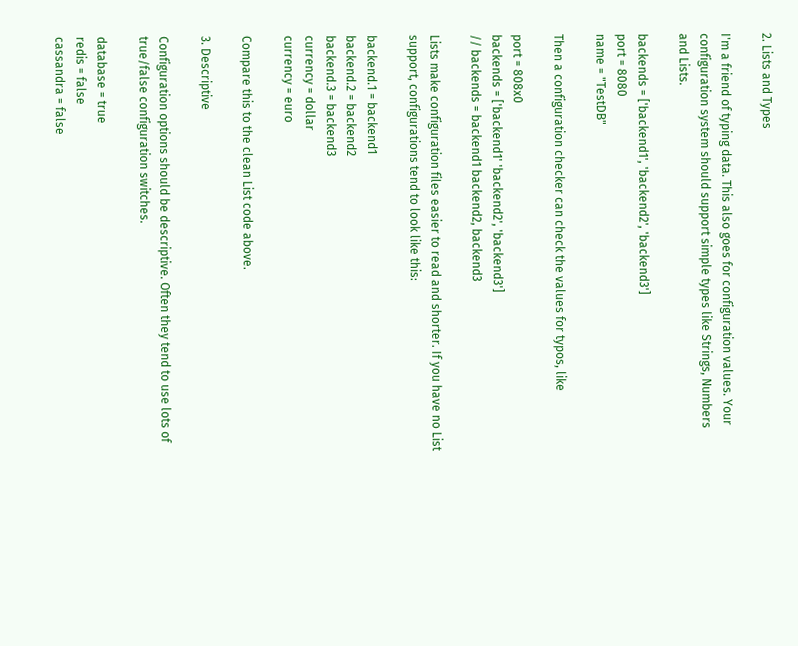2. Lists and Types

I'm a friend of typing data. This also goes for configuration values. Your configuration system should support simple types like Strings, Numbers and Lists.

backends = ['backend1', 'backend2', 'backend3']
port = 8080
name = "TestDB"

Then a configuration checker can check the values for typos, like

port = 808x0
backends = ['backend1' 'backend2', 'backend3']
// backends = backend1 backend2, backend3

Lists make configuration files easier to read and shorter. If you have no List support, configurations tend to look like this:

backend.1 = backend1
backend.2 = backend2
backend.3 = backend3
currency = dollar
currency = euro

Compare this to the clean List code above.

3. Descriptive

Configuration options should be descriptive. Often they tend to use lots of true/false configuration switches.

database = true
redis = false
cassandra = false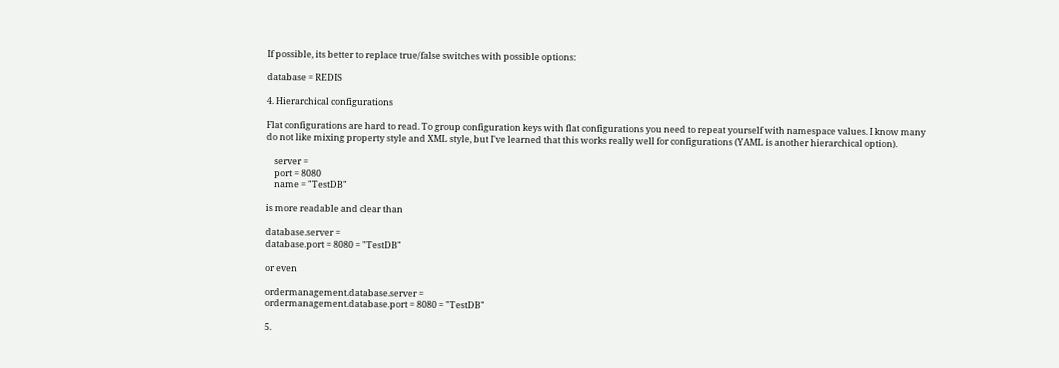If possible, its better to replace true/false switches with possible options:

database = REDIS

4. Hierarchical configurations

Flat configurations are hard to read. To group configuration keys with flat configurations you need to repeat yourself with namespace values. I know many do not like mixing property style and XML style, but I've learned that this works really well for configurations (YAML is another hierarchical option).

    server =
    port = 8080
    name = "TestDB"

is more readable and clear than

database.server =
database.port = 8080 = "TestDB"

or even

ordermanagement.database.server =
ordermanagement.database.port = 8080 = "TestDB"

5.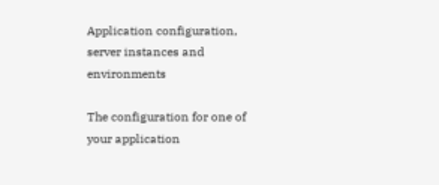Application configuration, server instances and environments

The configuration for one of your application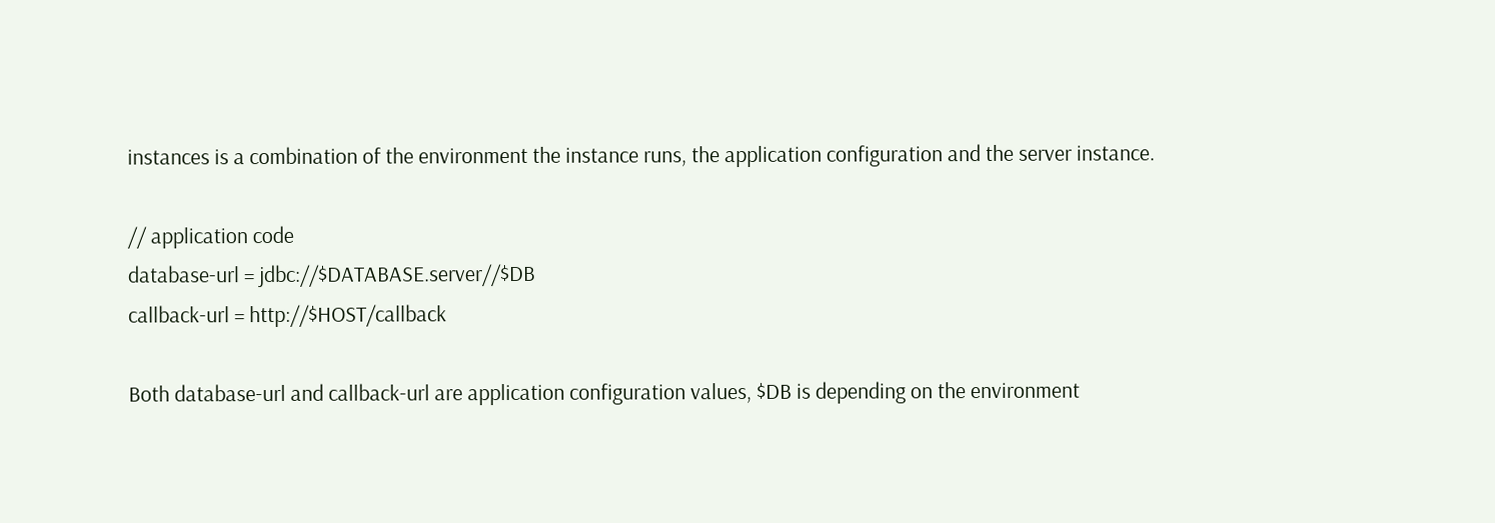instances is a combination of the environment the instance runs, the application configuration and the server instance.

// application code
database-url = jdbc://$DATABASE.server//$DB
callback-url = http://$HOST/callback

Both database-url and callback-url are application configuration values, $DB is depending on the environment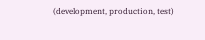(development, production, test)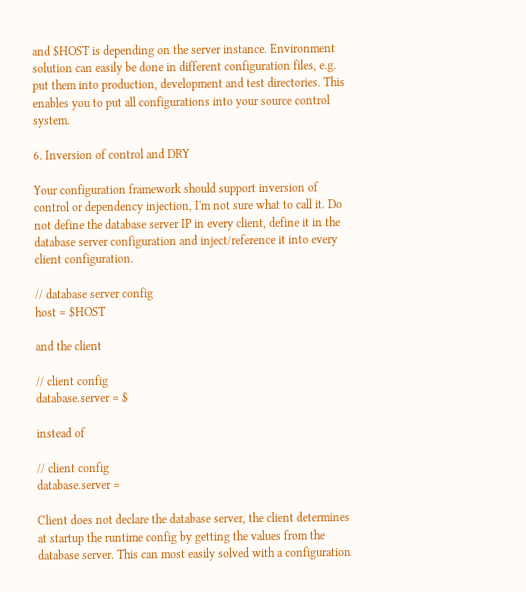and $HOST is depending on the server instance. Environment solution can easily be done in different configuration files, e.g. put them into production, development and test directories. This enables you to put all configurations into your source control system.

6. Inversion of control and DRY

Your configuration framework should support inversion of control or dependency injection, I'm not sure what to call it. Do not define the database server IP in every client, define it in the database server configuration and inject/reference it into every client configuration.

// database server config
host = $HOST

and the client

// client config
database.server = $

instead of

// client config
database.server =

Client does not declare the database server, the client determines at startup the runtime config by getting the values from the database server. This can most easily solved with a configuration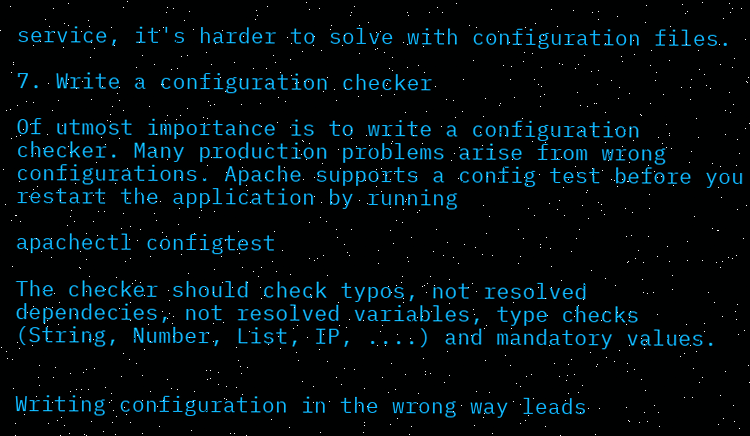service, it's harder to solve with configuration files.

7. Write a configuration checker

Of utmost importance is to write a configuration checker. Many production problems arise from wrong configurations. Apache supports a config test before you restart the application by running

apachectl configtest

The checker should check typos, not resolved dependecies, not resolved variables, type checks (String, Number, List, IP, ....) and mandatory values.


Writing configuration in the wrong way leads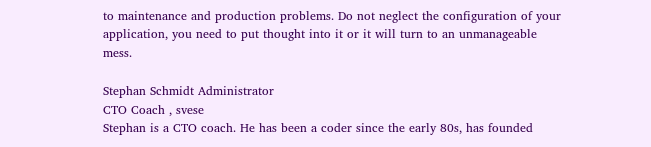to maintenance and production problems. Do not neglect the configuration of your application, you need to put thought into it or it will turn to an unmanageable mess.

Stephan Schmidt Administrator
CTO Coach , svese
Stephan is a CTO coach. He has been a coder since the early 80s, has founded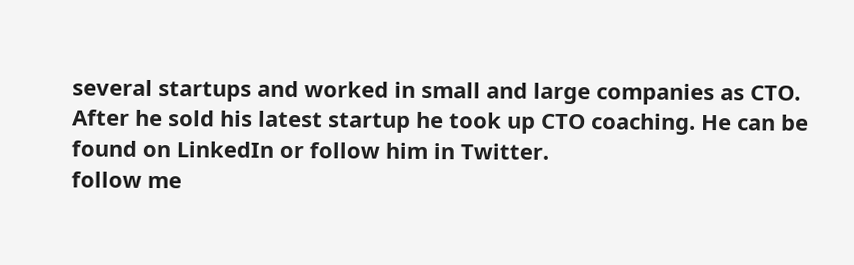several startups and worked in small and large companies as CTO. After he sold his latest startup he took up CTO coaching. He can be found on LinkedIn or follow him in Twitter.
follow me